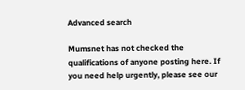Advanced search

Mumsnet has not checked the qualifications of anyone posting here. If you need help urgently, please see our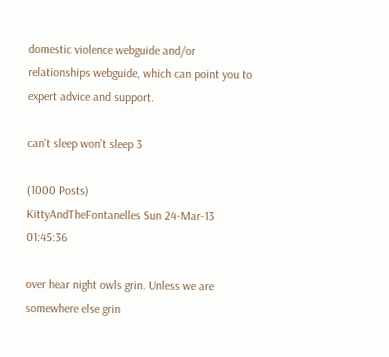domestic violence webguide and/or relationships webguide, which can point you to expert advice and support.

can't sleep won't sleep 3

(1000 Posts)
KittyAndTheFontanelles Sun 24-Mar-13 01:45:36

over hear night owls grin. Unless we are somewhere else grin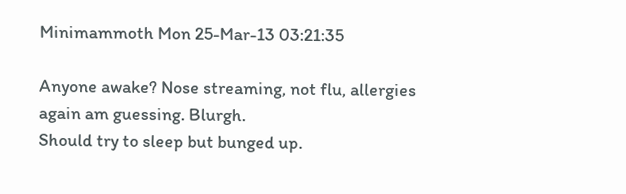Minimammoth Mon 25-Mar-13 03:21:35

Anyone awake? Nose streaming, not flu, allergies again am guessing. Blurgh.
Should try to sleep but bunged up.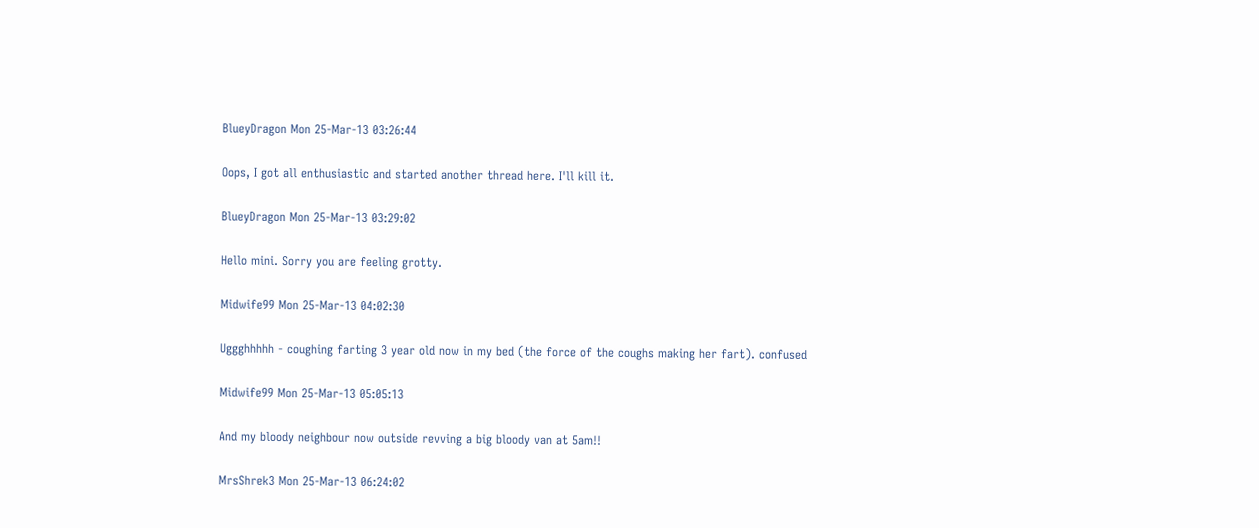BlueyDragon Mon 25-Mar-13 03:26:44

Oops, I got all enthusiastic and started another thread here. I'll kill it.

BlueyDragon Mon 25-Mar-13 03:29:02

Hello mini. Sorry you are feeling grotty.

Midwife99 Mon 25-Mar-13 04:02:30

Uggghhhhh - coughing farting 3 year old now in my bed (the force of the coughs making her fart). confused

Midwife99 Mon 25-Mar-13 05:05:13

And my bloody neighbour now outside revving a big bloody van at 5am!!

MrsShrek3 Mon 25-Mar-13 06:24:02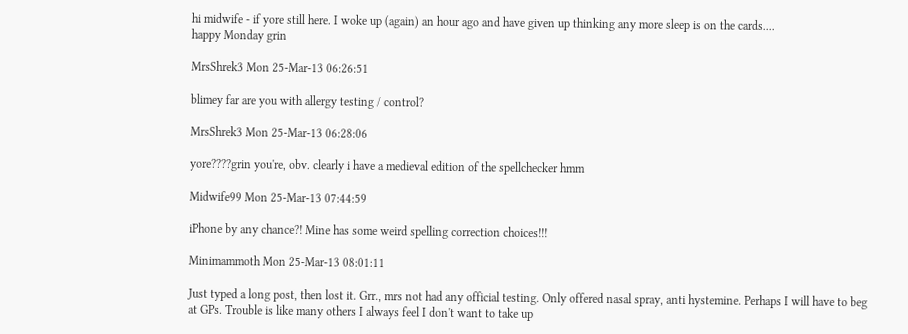hi midwife - if yore still here. I woke up (again) an hour ago and have given up thinking any more sleep is on the cards....
happy Monday grin

MrsShrek3 Mon 25-Mar-13 06:26:51

blimey far are you with allergy testing / control?

MrsShrek3 Mon 25-Mar-13 06:28:06

yore????grin you're, obv. clearly i have a medieval edition of the spellchecker hmm

Midwife99 Mon 25-Mar-13 07:44:59

iPhone by any chance?! Mine has some weird spelling correction choices!!!

Minimammoth Mon 25-Mar-13 08:01:11

Just typed a long post, then lost it. Grr., mrs not had any official testing. Only offered nasal spray, anti hystemine. Perhaps I will have to beg at GPs. Trouble is like many others I always feel I don't want to take up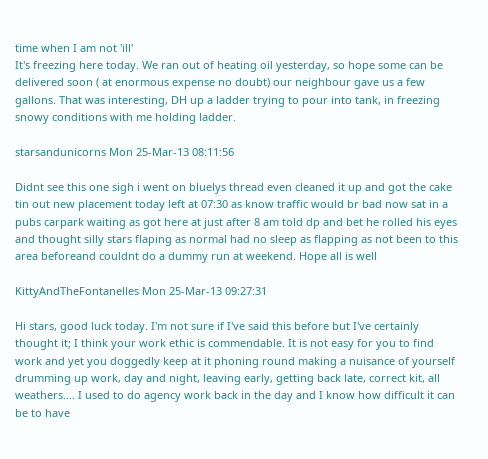time when I am not 'ill'
It's freezing here today. We ran out of heating oil yesterday, so hope some can be delivered soon ( at enormous expense no doubt) our neighbour gave us a few gallons. That was interesting, DH up a ladder trying to pour into tank, in freezing snowy conditions with me holding ladder.

starsandunicorns Mon 25-Mar-13 08:11:56

Didnt see this one sigh i went on bluelys thread even cleaned it up and got the cake tin out new placement today left at 07:30 as know traffic would br bad now sat in a pubs carpark waiting as got here at just after 8 am told dp and bet he rolled his eyes and thought silly stars flaping as normal had no sleep as flapping as not been to this area beforeand couldnt do a dummy run at weekend. Hope all is well

KittyAndTheFontanelles Mon 25-Mar-13 09:27:31

Hi stars, good luck today. I'm not sure if I've said this before but I've certainly thought it; I think your work ethic is commendable. It is not easy for you to find work and yet you doggedly keep at it phoning round making a nuisance of yourself drumming up work, day and night, leaving early, getting back late, correct kit, all weathers.... I used to do agency work back in the day and I know how difficult it can be to have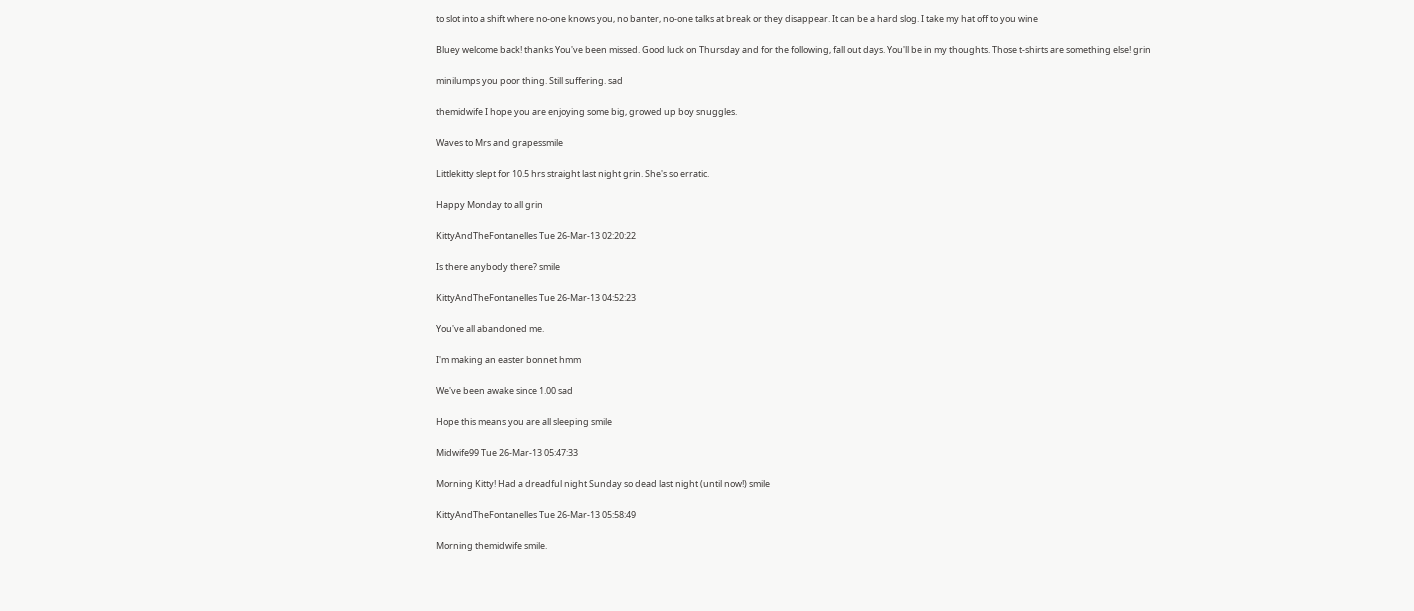to slot into a shift where no-one knows you, no banter, no-one talks at break or they disappear. It can be a hard slog. I take my hat off to you wine

Bluey welcome back! thanks You've been missed. Good luck on Thursday and for the following, fall out days. You'll be in my thoughts. Those t-shirts are something else! grin

minilumps you poor thing. Still suffering. sad

themidwife I hope you are enjoying some big, growed up boy snuggles.

Waves to Mrs and grapessmile

Littlekitty slept for 10.5 hrs straight last night grin. She's so erratic.

Happy Monday to all grin

KittyAndTheFontanelles Tue 26-Mar-13 02:20:22

Is there anybody there? smile

KittyAndTheFontanelles Tue 26-Mar-13 04:52:23

You've all abandoned me.

I'm making an easter bonnet hmm

We've been awake since 1.00 sad

Hope this means you are all sleeping smile

Midwife99 Tue 26-Mar-13 05:47:33

Morning Kitty! Had a dreadful night Sunday so dead last night (until now!) smile

KittyAndTheFontanelles Tue 26-Mar-13 05:58:49

Morning themidwife smile.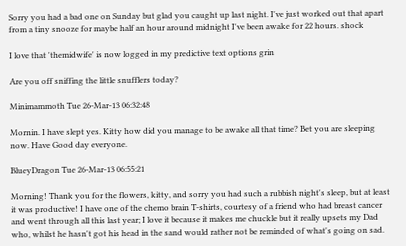Sorry you had a bad one on Sunday but glad you caught up last night. I've just worked out that apart from a tiny snooze for maybe half an hour around midnight I've been awake for 22 hours. shock

I love that 'themidwife' is now logged in my predictive text options grin

Are you off sniffing the little snufflers today?

Minimammoth Tue 26-Mar-13 06:32:48

Mornin. I have slept yes. Kitty how did you manage to be awake all that time? Bet you are sleeping now. Have Good day everyone.

BlueyDragon Tue 26-Mar-13 06:55:21

Morning! Thank you for the flowers, kitty, and sorry you had such a rubbish night's sleep, but at least it was productive! I have one of the chemo brain T-shirts, courtesy of a friend who had breast cancer and went through all this last year; I love it because it makes me chuckle but it really upsets my Dad who, whilst he hasn't got his head in the sand would rather not be reminded of what's going on sad.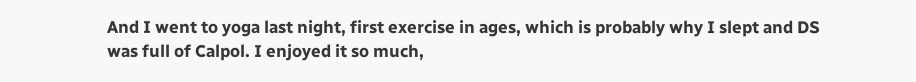And I went to yoga last night, first exercise in ages, which is probably why I slept and DS was full of Calpol. I enjoyed it so much,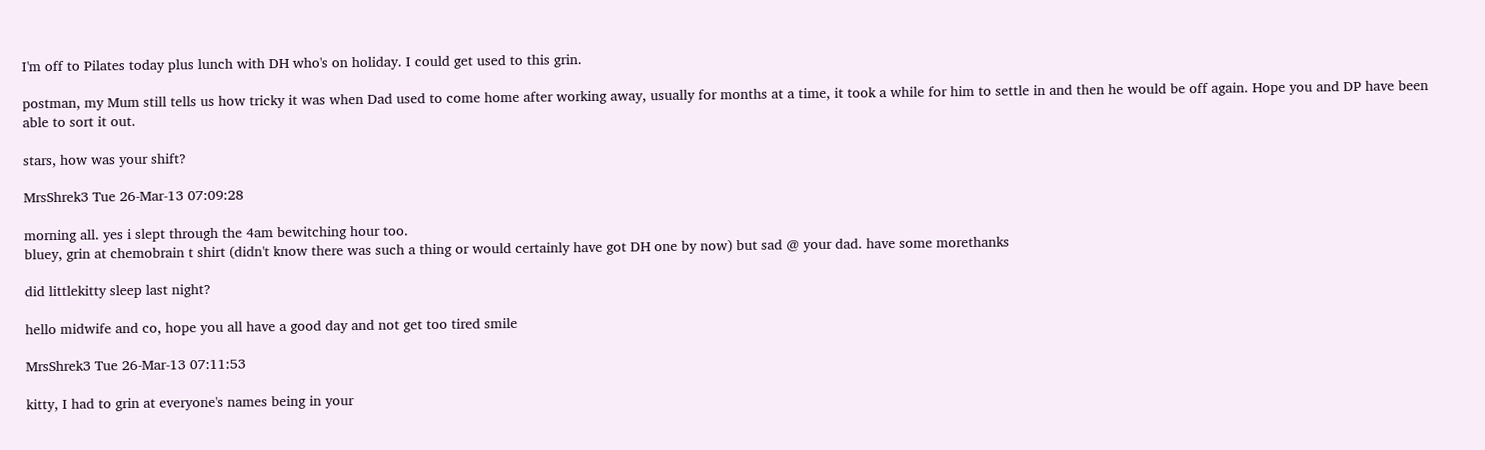I'm off to Pilates today plus lunch with DH who's on holiday. I could get used to this grin.

postman, my Mum still tells us how tricky it was when Dad used to come home after working away, usually for months at a time, it took a while for him to settle in and then he would be off again. Hope you and DP have been able to sort it out.

stars, how was your shift?

MrsShrek3 Tue 26-Mar-13 07:09:28

morning all. yes i slept through the 4am bewitching hour too.
bluey, grin at chemobrain t shirt (didn't know there was such a thing or would certainly have got DH one by now) but sad @ your dad. have some morethanks

did littlekitty sleep last night?

hello midwife and co, hope you all have a good day and not get too tired smile

MrsShrek3 Tue 26-Mar-13 07:11:53

kitty, I had to grin at everyone's names being in your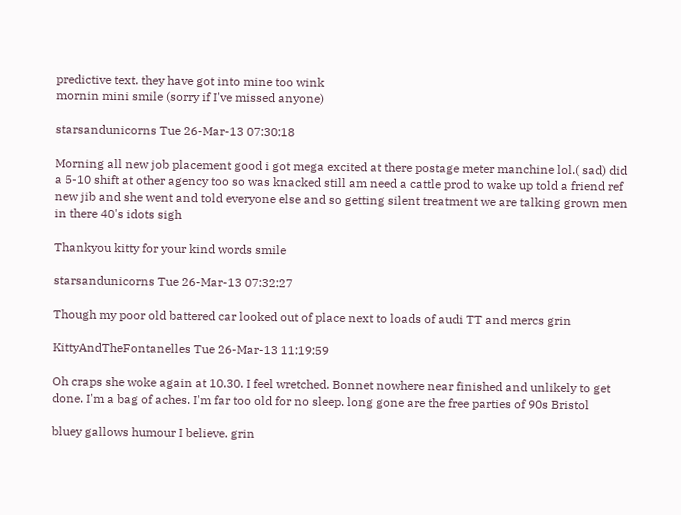predictive text. they have got into mine too wink
mornin mini smile (sorry if I've missed anyone)

starsandunicorns Tue 26-Mar-13 07:30:18

Morning all new job placement good i got mega excited at there postage meter manchine lol.( sad) did a 5-10 shift at other agency too so was knacked still am need a cattle prod to wake up told a friend ref new jib and she went and told everyone else and so getting silent treatment we are talking grown men in there 40's idots sigh

Thankyou kitty for your kind words smile

starsandunicorns Tue 26-Mar-13 07:32:27

Though my poor old battered car looked out of place next to loads of audi TT and mercs grin

KittyAndTheFontanelles Tue 26-Mar-13 11:19:59

Oh craps she woke again at 10.30. I feel wretched. Bonnet nowhere near finished and unlikely to get done. I'm a bag of aches. I'm far too old for no sleep. long gone are the free parties of 90s Bristol

bluey gallows humour I believe. grin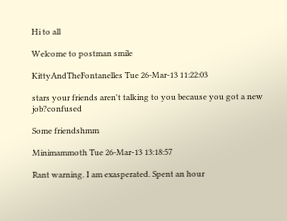Hi to all

Welcome to postman smile

KittyAndTheFontanelles Tue 26-Mar-13 11:22:03

stars your friends aren't talking to you because you got a new job?confused

Some friendshmm

Minimammoth Tue 26-Mar-13 13:18:57

Rant warning. I am exasperated. Spent an hour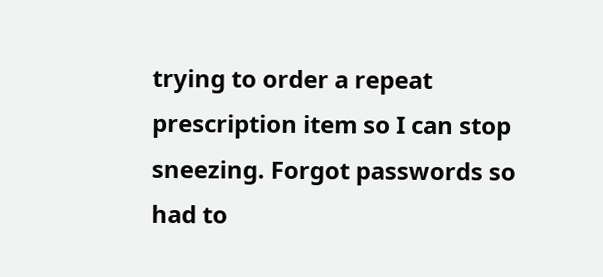trying to order a repeat prescription item so I can stop sneezing. Forgot passwords so had to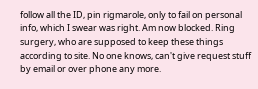follow all the ID, pin rigmarole, only to fail on personal info, which I swear was right. Am now blocked. Ring surgery, who are supposed to keep these things according to site. No one knows, can't give request stuff by email or over phone any more.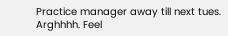Practice manager away till next tues. Arghhhh. Feel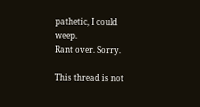pathetic, I could weep.
Rant over. Sorry.

This thread is not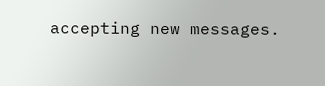accepting new messages.